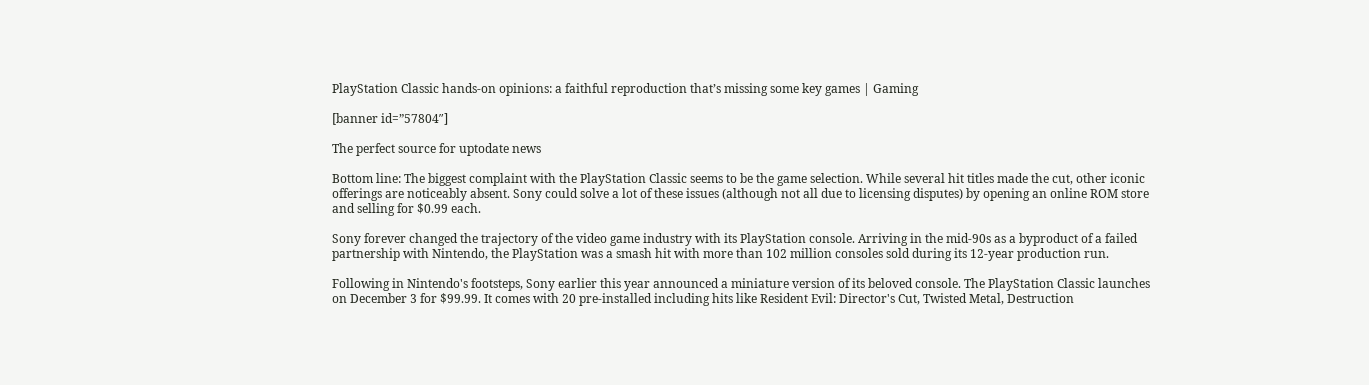PlayStation Classic hands-on opinions: a faithful reproduction that’s missing some key games | Gaming

[banner id=”57804″]

The perfect source for uptodate news

Bottom line: The biggest complaint with the PlayStation Classic seems to be the game selection. While several hit titles made the cut, other iconic offerings are noticeably absent. Sony could solve a lot of these issues (although not all due to licensing disputes) by opening an online ROM store and selling for $0.99 each.

Sony forever changed the trajectory of the video game industry with its PlayStation console. Arriving in the mid-90s as a byproduct of a failed partnership with Nintendo, the PlayStation was a smash hit with more than 102 million consoles sold during its 12-year production run.

Following in Nintendo's footsteps, Sony earlier this year announced a miniature version of its beloved console. The PlayStation Classic launches on December 3 for $99.99. It comes with 20 pre-installed including hits like Resident Evil: Director's Cut, Twisted Metal, Destruction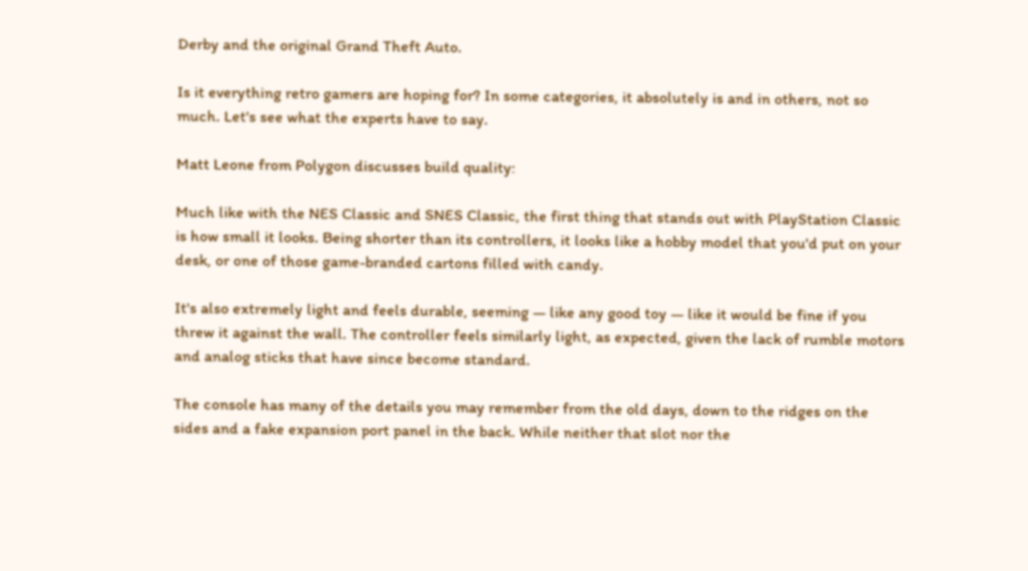Derby and the original Grand Theft Auto.

Is it everything retro gamers are hoping for? In some categories, it absolutely is and in others, not so much. Let's see what the experts have to say.

Matt Leone from Polygon discusses build quality:

Much like with the NES Classic and SNES Classic, the first thing that stands out with PlayStation Classic is how small it looks. Being shorter than its controllers, it looks like a hobby model that you'd put on your desk, or one of those game-branded cartons filled with candy.

It's also extremely light and feels durable, seeming — like any good toy — like it would be fine if you threw it against the wall. The controller feels similarly light, as expected, given the lack of rumble motors and analog sticks that have since become standard.

The console has many of the details you may remember from the old days, down to the ridges on the sides and a fake expansion port panel in the back. While neither that slot nor the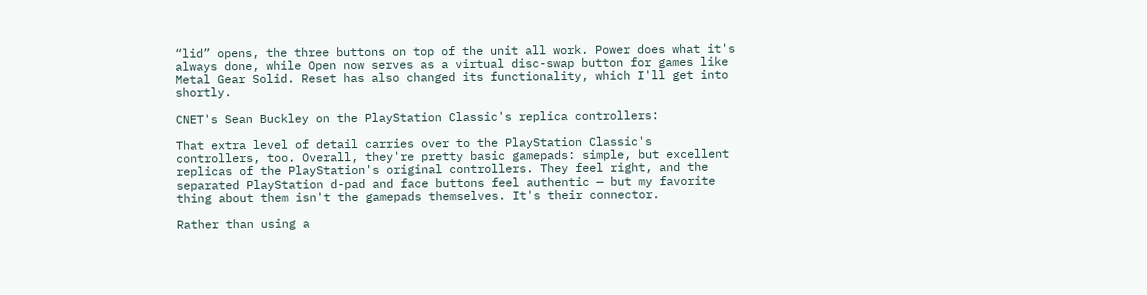“lid” opens, the three buttons on top of the unit all work. Power does what it's always done, while Open now serves as a virtual disc-swap button for games like Metal Gear Solid. Reset has also changed its functionality, which I'll get into shortly.

CNET's Sean Buckley on the PlayStation Classic's replica controllers:

That extra level of detail carries over to the PlayStation Classic's controllers, too. Overall, they're pretty basic gamepads: simple, but excellent replicas of the PlayStation's original controllers. They feel right, and the separated PlayStation d-pad and face buttons feel authentic — but my favorite thing about them isn't the gamepads themselves. It's their connector.

Rather than using a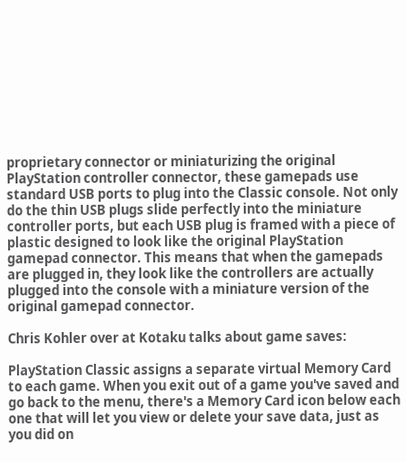proprietary connector or miniaturizing the original PlayStation controller connector, these gamepads use standard USB ports to plug into the Classic console. Not only do the thin USB plugs slide perfectly into the miniature controller ports, but each USB plug is framed with a piece of plastic designed to look like the original PlayStation gamepad connector. This means that when the gamepads are plugged in, they look like the controllers are actually plugged into the console with a miniature version of the original gamepad connector.

Chris Kohler over at Kotaku talks about game saves:

PlayStation Classic assigns a separate virtual Memory Card to each game. When you exit out of a game you've saved and go back to the menu, there's a Memory Card icon below each one that will let you view or delete your save data, just as you did on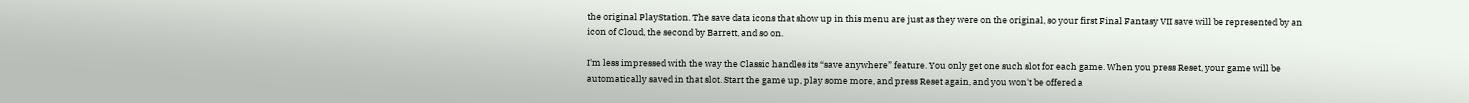the original PlayStation. The save data icons that show up in this menu are just as they were on the original, so your first Final Fantasy VII save will be represented by an icon of Cloud, the second by Barrett, and so on.

I'm less impressed with the way the Classic handles its “save anywhere” feature. You only get one such slot for each game. When you press Reset, your game will be automatically saved in that slot. Start the game up, play some more, and press Reset again, and you won't be offered a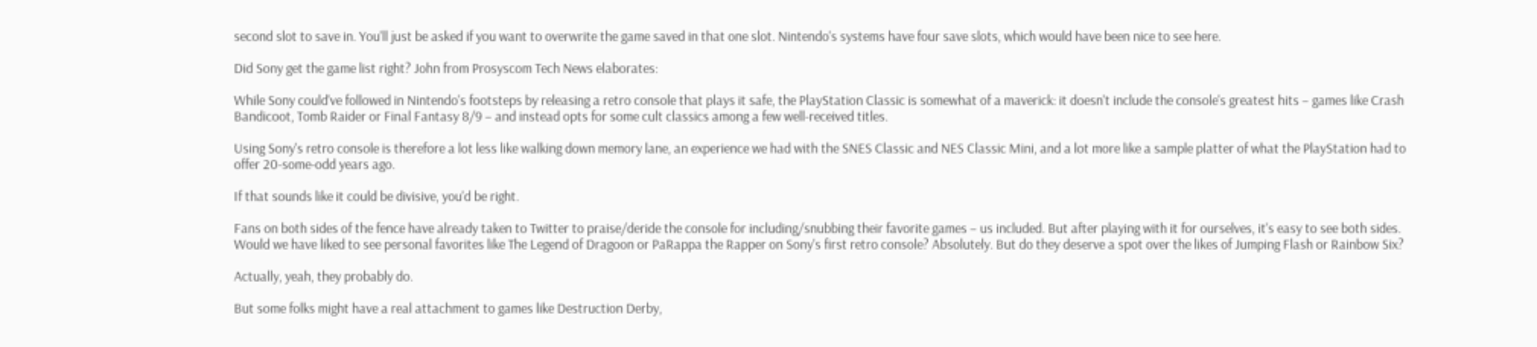second slot to save in. You'll just be asked if you want to overwrite the game saved in that one slot. Nintendo's systems have four save slots, which would have been nice to see here.

Did Sony get the game list right? John from Prosyscom Tech News elaborates:

While Sony could've followed in Nintendo's footsteps by releasing a retro console that plays it safe, the PlayStation Classic is somewhat of a maverick: it doesn't include the console's greatest hits – games like Crash Bandicoot, Tomb Raider or Final Fantasy 8/9 – and instead opts for some cult classics among a few well-received titles.

Using Sony's retro console is therefore a lot less like walking down memory lane, an experience we had with the SNES Classic and NES Classic Mini, and a lot more like a sample platter of what the PlayStation had to offer 20-some-odd years ago.

If that sounds like it could be divisive, you'd be right.

Fans on both sides of the fence have already taken to Twitter to praise/deride the console for including/snubbing their favorite games – us included. But after playing with it for ourselves, it's easy to see both sides. Would we have liked to see personal favorites like The Legend of Dragoon or PaRappa the Rapper on Sony's first retro console? Absolutely. But do they deserve a spot over the likes of Jumping Flash or Rainbow Six?

Actually, yeah, they probably do.

But some folks might have a real attachment to games like Destruction Derby,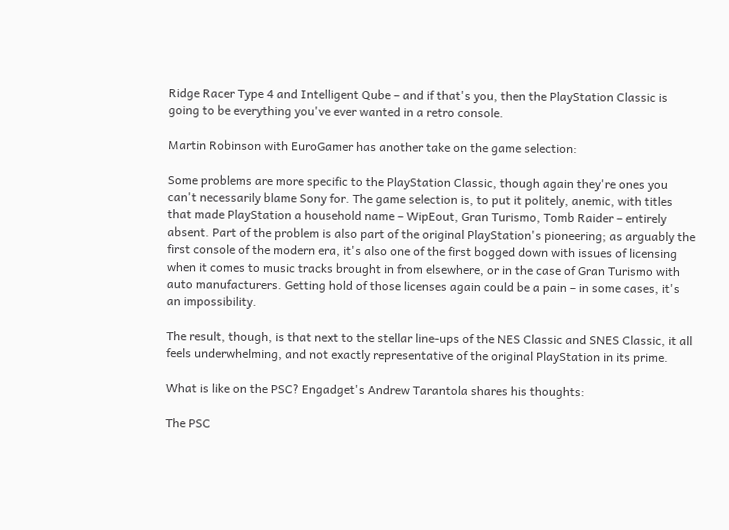Ridge Racer Type 4 and Intelligent Qube – and if that's you, then the PlayStation Classic is going to be everything you've ever wanted in a retro console.

Martin Robinson with EuroGamer has another take on the game selection:

Some problems are more specific to the PlayStation Classic, though again they're ones you can't necessarily blame Sony for. The game selection is, to put it politely, anemic, with titles that made PlayStation a household name – WipEout, Gran Turismo, Tomb Raider – entirely absent. Part of the problem is also part of the original PlayStation's pioneering; as arguably the first console of the modern era, it's also one of the first bogged down with issues of licensing when it comes to music tracks brought in from elsewhere, or in the case of Gran Turismo with auto manufacturers. Getting hold of those licenses again could be a pain – in some cases, it's an impossibility.

The result, though, is that next to the stellar line-ups of the NES Classic and SNES Classic, it all feels underwhelming, and not exactly representative of the original PlayStation in its prime.

What is like on the PSC? Engadget's Andrew Tarantola shares his thoughts:

The PSC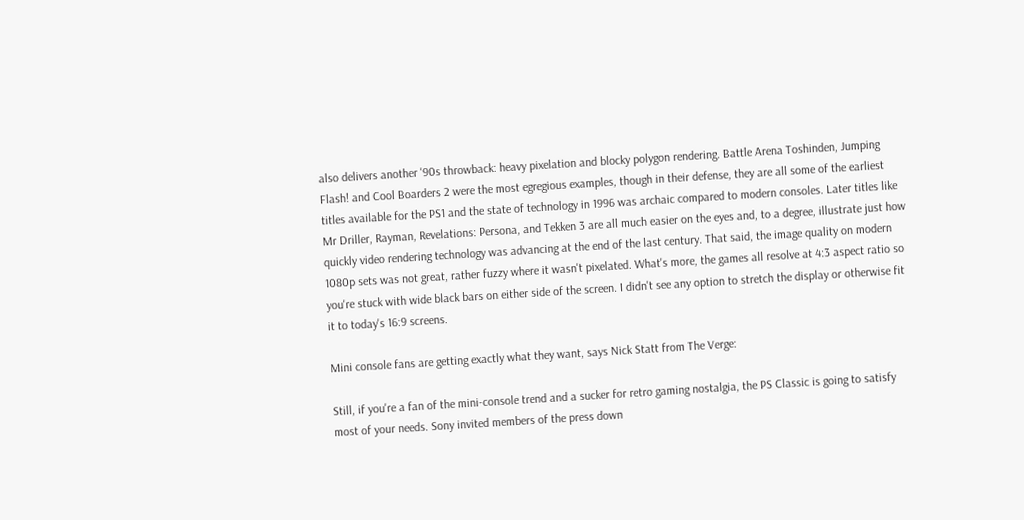also delivers another '90s throwback: heavy pixelation and blocky polygon rendering. Battle Arena Toshinden, Jumping Flash! and Cool Boarders 2 were the most egregious examples, though in their defense, they are all some of the earliest titles available for the PS1 and the state of technology in 1996 was archaic compared to modern consoles. Later titles like Mr Driller, Rayman, Revelations: Persona, and Tekken 3 are all much easier on the eyes and, to a degree, illustrate just how quickly video rendering technology was advancing at the end of the last century. That said, the image quality on modern 1080p sets was not great, rather fuzzy where it wasn't pixelated. What's more, the games all resolve at 4:3 aspect ratio so you're stuck with wide black bars on either side of the screen. I didn't see any option to stretch the display or otherwise fit it to today's 16:9 screens.

Mini console fans are getting exactly what they want, says Nick Statt from The Verge:

Still, if you're a fan of the mini-console trend and a sucker for retro gaming nostalgia, the PS Classic is going to satisfy most of your needs. Sony invited members of the press down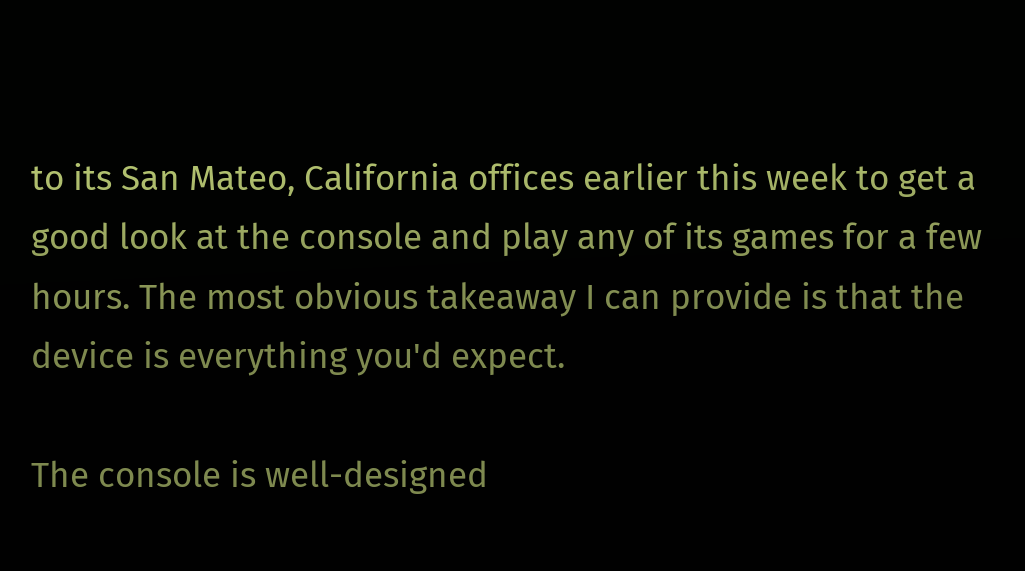to its San Mateo, California offices earlier this week to get a good look at the console and play any of its games for a few hours. The most obvious takeaway I can provide is that the device is everything you'd expect.

The console is well-designed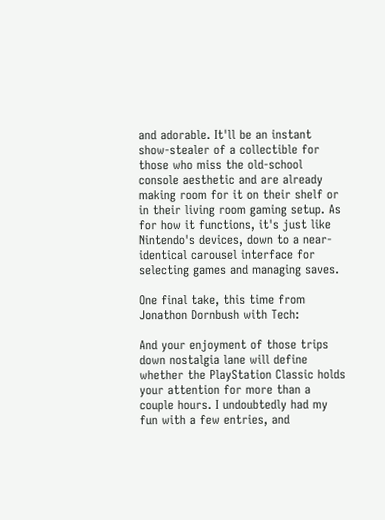and adorable. It'll be an instant show-stealer of a collectible for those who miss the old-school console aesthetic and are already making room for it on their shelf or in their living room gaming setup. As for how it functions, it's just like Nintendo's devices, down to a near-identical carousel interface for selecting games and managing saves.

One final take, this time from Jonathon Dornbush with Tech:

And your enjoyment of those trips down nostalgia lane will define whether the PlayStation Classic holds your attention for more than a couple hours. I undoubtedly had my fun with a few entries, and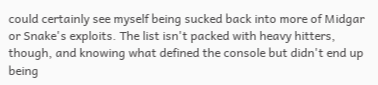could certainly see myself being sucked back into more of Midgar or Snake's exploits. The list isn't packed with heavy hitters, though, and knowing what defined the console but didn't end up being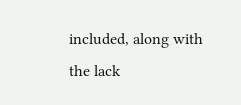included, along with the lack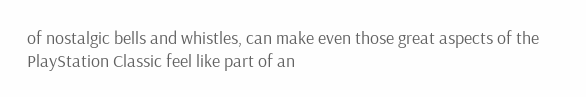of nostalgic bells and whistles, can make even those great aspects of the PlayStation Classic feel like part of an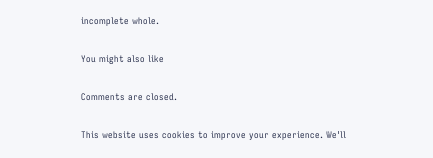incomplete whole.

You might also like

Comments are closed.

This website uses cookies to improve your experience. We'll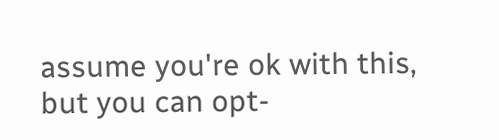assume you're ok with this, but you can opt-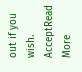out if you wish. AcceptRead More